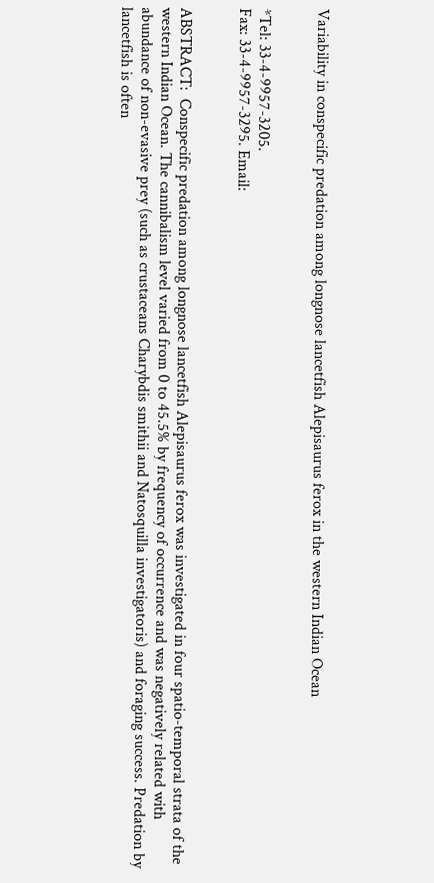Variability in conspecific predation among longnose lancetfish Alepisaurus ferox in the western Indian Ocean


*Tel: 33-4-9957-3205.
Fax: 33-4-9957-3295. Email:


ABSTRACT:  Conspecific predation among longnose lancetfish Alepisaurus ferox was investigated in four spatio-temporal strata of the western Indian Ocean. The cannibalism level varied from 0 to 45.5% by frequency of occurrence and was negatively related with abundance of non-evasive prey (such as crustaceans Charybdis smithii and Natosquilla investigatoris) and foraging success. Predation by lancetfish is often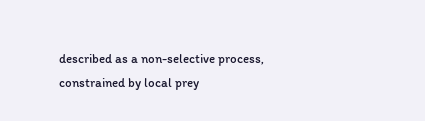described as a non-selective process, constrained by local prey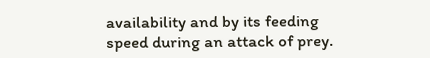availability and by its feeding speed during an attack of prey.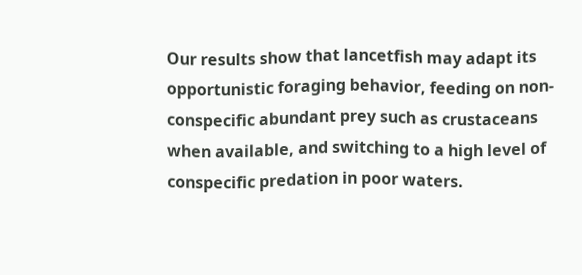Our results show that lancetfish may adapt its opportunistic foraging behavior, feeding on non-conspecific abundant prey such as crustaceans when available, and switching to a high level of conspecific predation in poor waters.